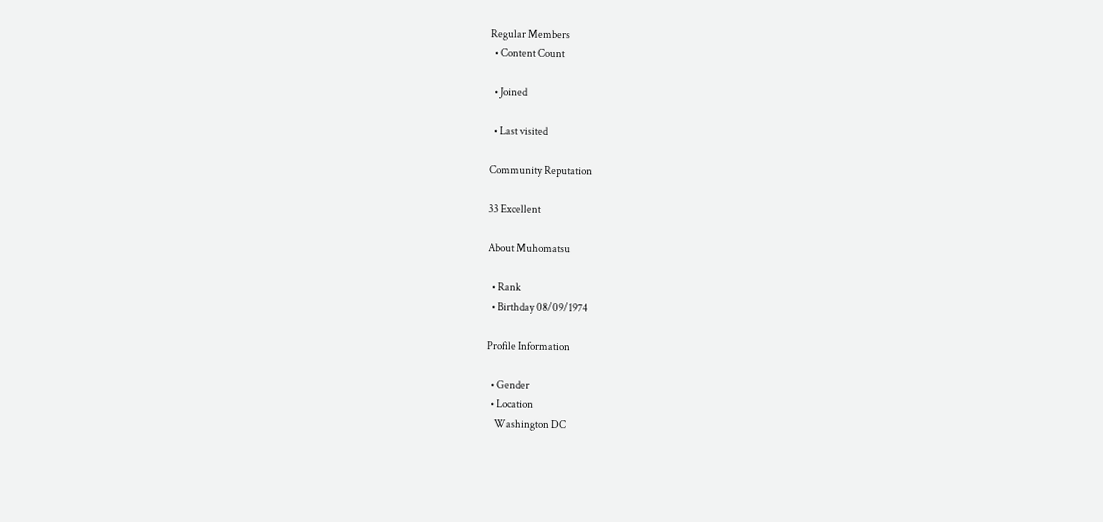Regular Members
  • Content Count

  • Joined

  • Last visited

Community Reputation

33 Excellent

About Muhomatsu

  • Rank
  • Birthday 08/09/1974

Profile Information

  • Gender
  • Location
    Washington DC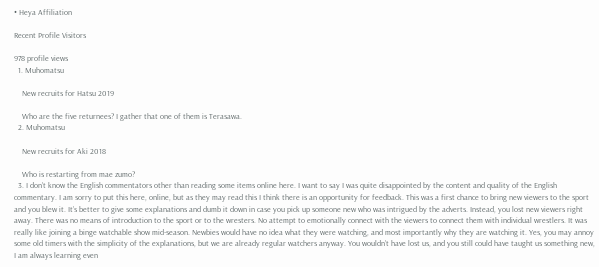• Heya Affiliation

Recent Profile Visitors

978 profile views
  1. Muhomatsu

    New recruits for Hatsu 2019

    Who are the five returnees? I gather that one of them is Terasawa.
  2. Muhomatsu

    New recruits for Aki 2018

    Who is restarting from mae zumo?
  3. I don’t know the English commentators other than reading some items online here. I want to say I was quite disappointed by the content and quality of the English commentary. I am sorry to put this here, online, but as they may read this I think there is an opportunity for feedback. This was a first chance to bring new viewers to the sport and you blew it. It’s better to give some explanations and dumb it down in case you pick up someone new who was intrigued by the adverts. Instead, you lost new viewers right away. There was no means of introduction to the sport or to the wresters. No attempt to emotionally connect with the viewers to connect them with individual wrestlers. It was really like joining a binge watchable show mid-season. Newbies would have no idea what they were watching, and most importantly why they are watching it. Yes, you may annoy some old timers with the simplicity of the explanations, but we are already regular watchers anyway. You wouldn’t have lost us, and you still could have taught us something new, I am always learning even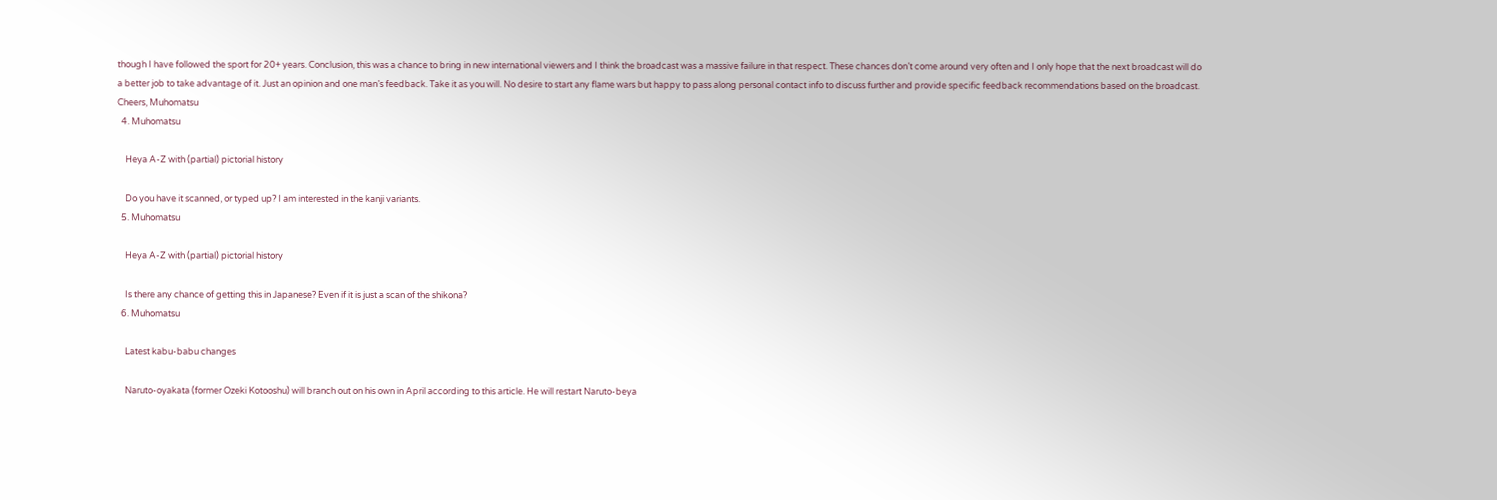though I have followed the sport for 20+ years. Conclusion, this was a chance to bring in new international viewers and I think the broadcast was a massive failure in that respect. These chances don’t come around very often and I only hope that the next broadcast will do a better job to take advantage of it. Just an opinion and one man’s feedback. Take it as you will. No desire to start any flame wars but happy to pass along personal contact info to discuss further and provide specific feedback recommendations based on the broadcast. Cheers, Muhomatsu
  4. Muhomatsu

    Heya A-Z with (partial) pictorial history

    Do you have it scanned, or typed up? I am interested in the kanji variants.
  5. Muhomatsu

    Heya A-Z with (partial) pictorial history

    Is there any chance of getting this in Japanese? Even if it is just a scan of the shikona?
  6. Muhomatsu

    Latest kabu-babu changes

    Naruto-oyakata (former Ozeki Kotooshu) will branch out on his own in April according to this article. He will restart Naruto-beya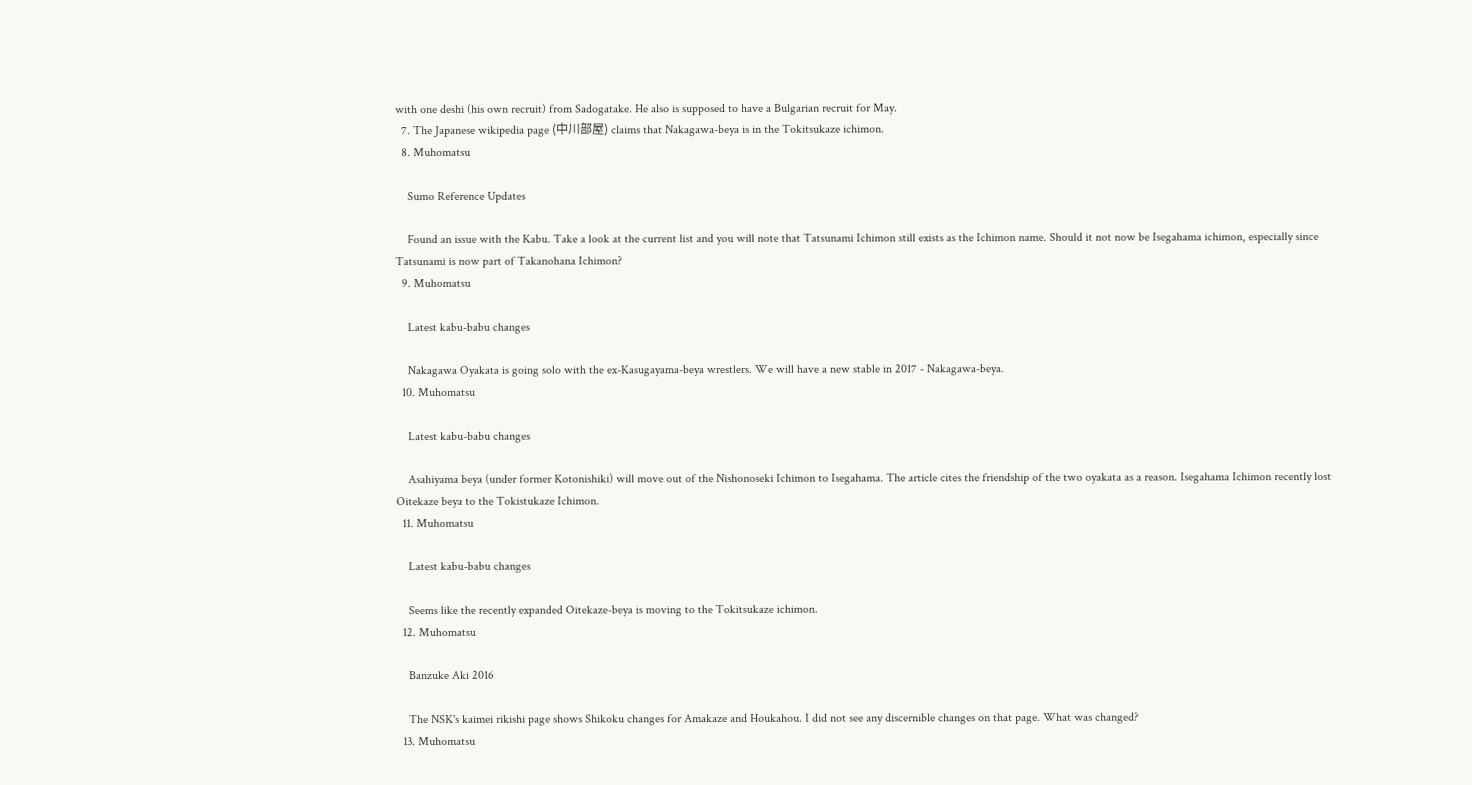with one deshi (his own recruit) from Sadogatake. He also is supposed to have a Bulgarian recruit for May.
  7. The Japanese wikipedia page (中川部屋) claims that Nakagawa-beya is in the Tokitsukaze ichimon.
  8. Muhomatsu

    Sumo Reference Updates

    Found an issue with the Kabu. Take a look at the current list and you will note that Tatsunami Ichimon still exists as the Ichimon name. Should it not now be Isegahama ichimon, especially since Tatsunami is now part of Takanohana Ichimon?
  9. Muhomatsu

    Latest kabu-babu changes

    Nakagawa Oyakata is going solo with the ex-Kasugayama-beya wrestlers. We will have a new stable in 2017 - Nakagawa-beya.
  10. Muhomatsu

    Latest kabu-babu changes

    Asahiyama beya (under former Kotonishiki) will move out of the Nishonoseki Ichimon to Isegahama. The article cites the friendship of the two oyakata as a reason. Isegahama Ichimon recently lost Oitekaze beya to the Tokistukaze Ichimon.
  11. Muhomatsu

    Latest kabu-babu changes

    Seems like the recently expanded Oitekaze-beya is moving to the Tokitsukaze ichimon.
  12. Muhomatsu

    Banzuke Aki 2016

    The NSK's kaimei rikishi page shows Shikoku changes for Amakaze and Houkahou. I did not see any discernible changes on that page. What was changed?
  13. Muhomatsu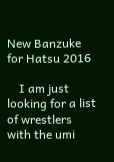New Banzuke for Hatsu 2016

    I am just looking for a list of wrestlers with the umi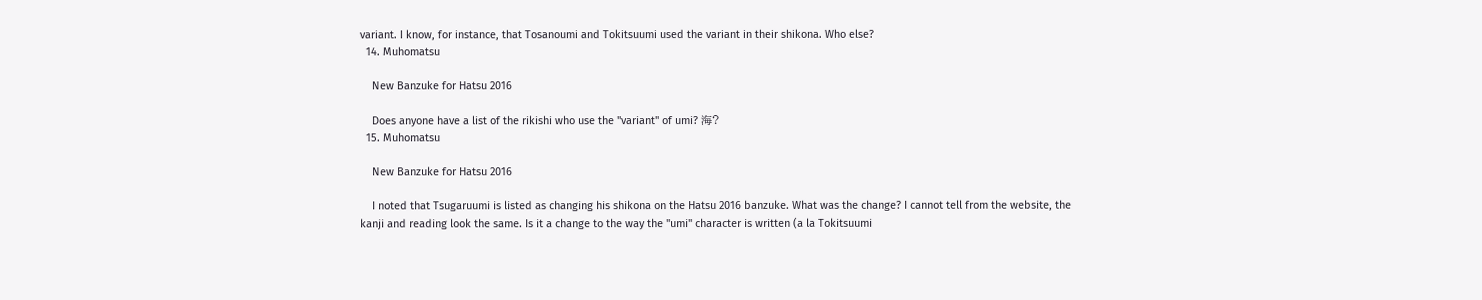variant. I know, for instance, that Tosanoumi and Tokitsuumi used the variant in their shikona. Who else?
  14. Muhomatsu

    New Banzuke for Hatsu 2016

    Does anyone have a list of the rikishi who use the "variant" of umi? 海?
  15. Muhomatsu

    New Banzuke for Hatsu 2016

    I noted that Tsugaruumi is listed as changing his shikona on the Hatsu 2016 banzuke. What was the change? I cannot tell from the website, the kanji and reading look the same. Is it a change to the way the "umi" character is written (a la Tokitsuumi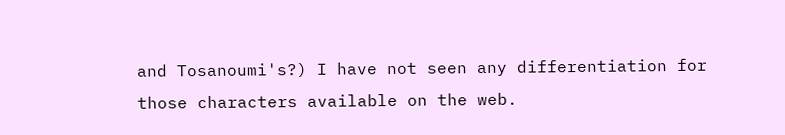and Tosanoumi's?) I have not seen any differentiation for those characters available on the web.